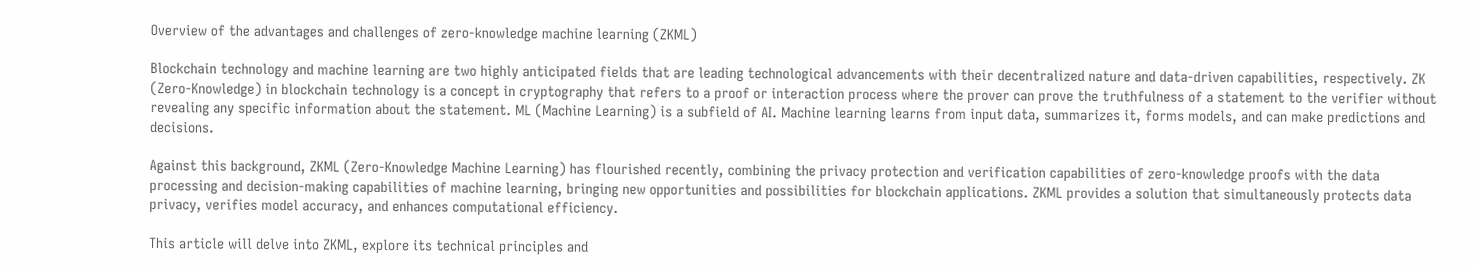Overview of the advantages and challenges of zero-knowledge machine learning (ZKML)

Blockchain technology and machine learning are two highly anticipated fields that are leading technological advancements with their decentralized nature and data-driven capabilities, respectively. ZK (Zero-Knowledge) in blockchain technology is a concept in cryptography that refers to a proof or interaction process where the prover can prove the truthfulness of a statement to the verifier without revealing any specific information about the statement. ML (Machine Learning) is a subfield of AI. Machine learning learns from input data, summarizes it, forms models, and can make predictions and decisions.

Against this background, ZKML (Zero-Knowledge Machine Learning) has flourished recently, combining the privacy protection and verification capabilities of zero-knowledge proofs with the data processing and decision-making capabilities of machine learning, bringing new opportunities and possibilities for blockchain applications. ZKML provides a solution that simultaneously protects data privacy, verifies model accuracy, and enhances computational efficiency.

This article will delve into ZKML, explore its technical principles and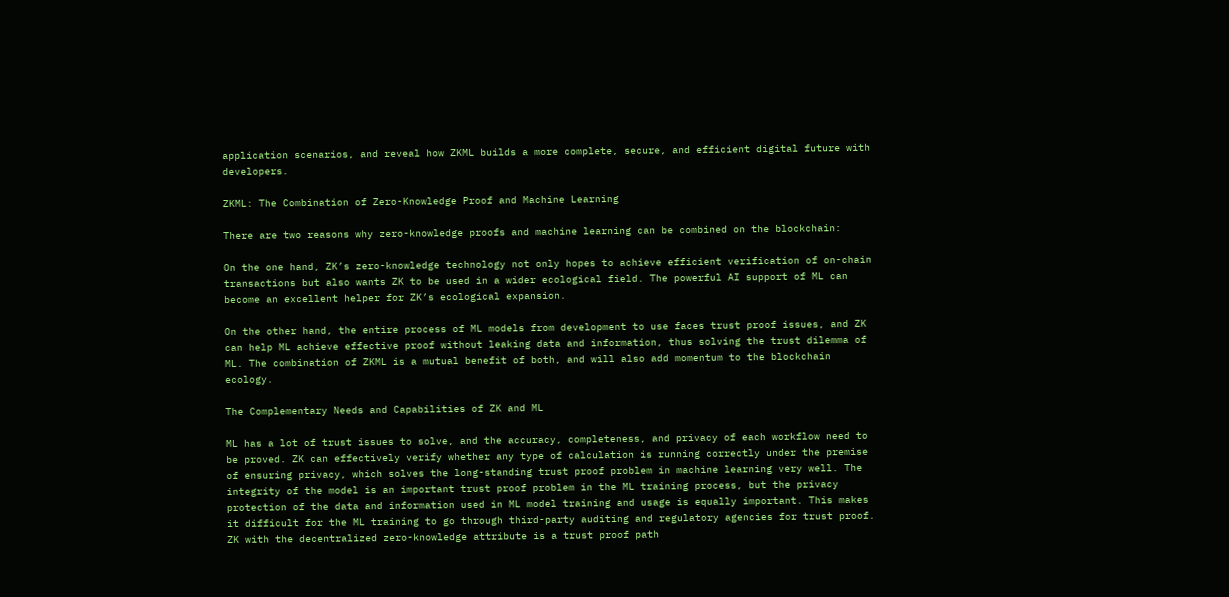application scenarios, and reveal how ZKML builds a more complete, secure, and efficient digital future with developers.

ZKML: The Combination of Zero-Knowledge Proof and Machine Learning

There are two reasons why zero-knowledge proofs and machine learning can be combined on the blockchain:

On the one hand, ZK’s zero-knowledge technology not only hopes to achieve efficient verification of on-chain transactions but also wants ZK to be used in a wider ecological field. The powerful AI support of ML can become an excellent helper for ZK’s ecological expansion.

On the other hand, the entire process of ML models from development to use faces trust proof issues, and ZK can help ML achieve effective proof without leaking data and information, thus solving the trust dilemma of ML. The combination of ZKML is a mutual benefit of both, and will also add momentum to the blockchain ecology.

The Complementary Needs and Capabilities of ZK and ML

ML has a lot of trust issues to solve, and the accuracy, completeness, and privacy of each workflow need to be proved. ZK can effectively verify whether any type of calculation is running correctly under the premise of ensuring privacy, which solves the long-standing trust proof problem in machine learning very well. The integrity of the model is an important trust proof problem in the ML training process, but the privacy protection of the data and information used in ML model training and usage is equally important. This makes it difficult for the ML training to go through third-party auditing and regulatory agencies for trust proof. ZK with the decentralized zero-knowledge attribute is a trust proof path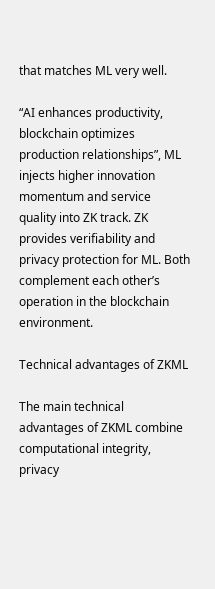that matches ML very well.

“AI enhances productivity, blockchain optimizes production relationships”, ML injects higher innovation momentum and service quality into ZK track. ZK provides verifiability and privacy protection for ML. Both complement each other’s operation in the blockchain environment.

Technical advantages of ZKML

The main technical advantages of ZKML combine computational integrity, privacy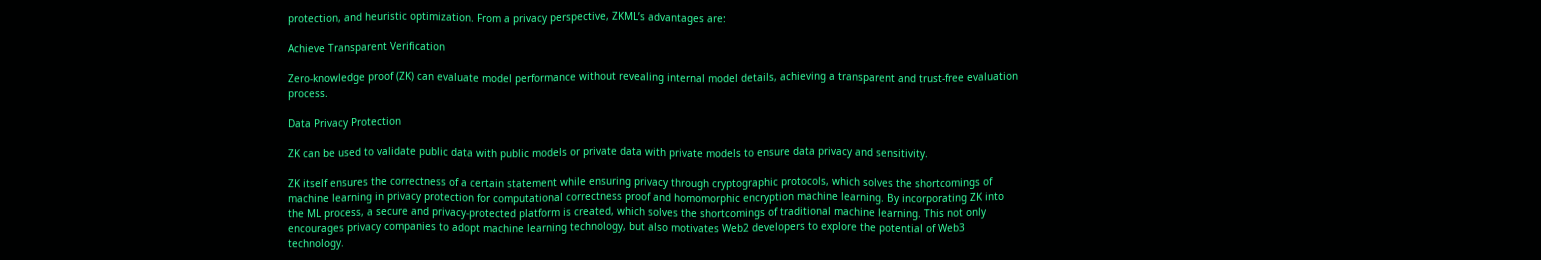protection, and heuristic optimization. From a privacy perspective, ZKML’s advantages are:

Achieve Transparent Verification

Zero-knowledge proof (ZK) can evaluate model performance without revealing internal model details, achieving a transparent and trust-free evaluation process.

Data Privacy Protection

ZK can be used to validate public data with public models or private data with private models to ensure data privacy and sensitivity.

ZK itself ensures the correctness of a certain statement while ensuring privacy through cryptographic protocols, which solves the shortcomings of machine learning in privacy protection for computational correctness proof and homomorphic encryption machine learning. By incorporating ZK into the ML process, a secure and privacy-protected platform is created, which solves the shortcomings of traditional machine learning. This not only encourages privacy companies to adopt machine learning technology, but also motivates Web2 developers to explore the potential of Web3 technology.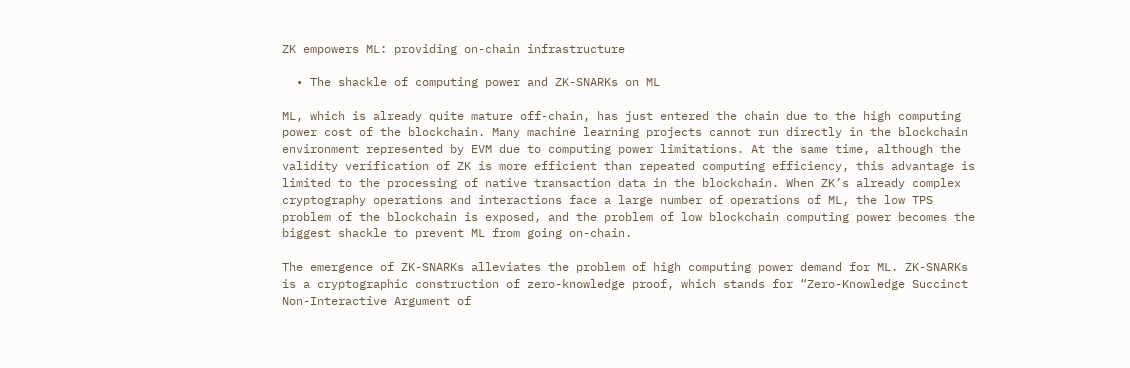ZK empowers ML: providing on-chain infrastructure

  • The shackle of computing power and ZK-SNARKs on ML

ML, which is already quite mature off-chain, has just entered the chain due to the high computing power cost of the blockchain. Many machine learning projects cannot run directly in the blockchain environment represented by EVM due to computing power limitations. At the same time, although the validity verification of ZK is more efficient than repeated computing efficiency, this advantage is limited to the processing of native transaction data in the blockchain. When ZK’s already complex cryptography operations and interactions face a large number of operations of ML, the low TPS problem of the blockchain is exposed, and the problem of low blockchain computing power becomes the biggest shackle to prevent ML from going on-chain.

The emergence of ZK-SNARKs alleviates the problem of high computing power demand for ML. ZK-SNARKs is a cryptographic construction of zero-knowledge proof, which stands for “Zero-Knowledge Succinct Non-Interactive Argument of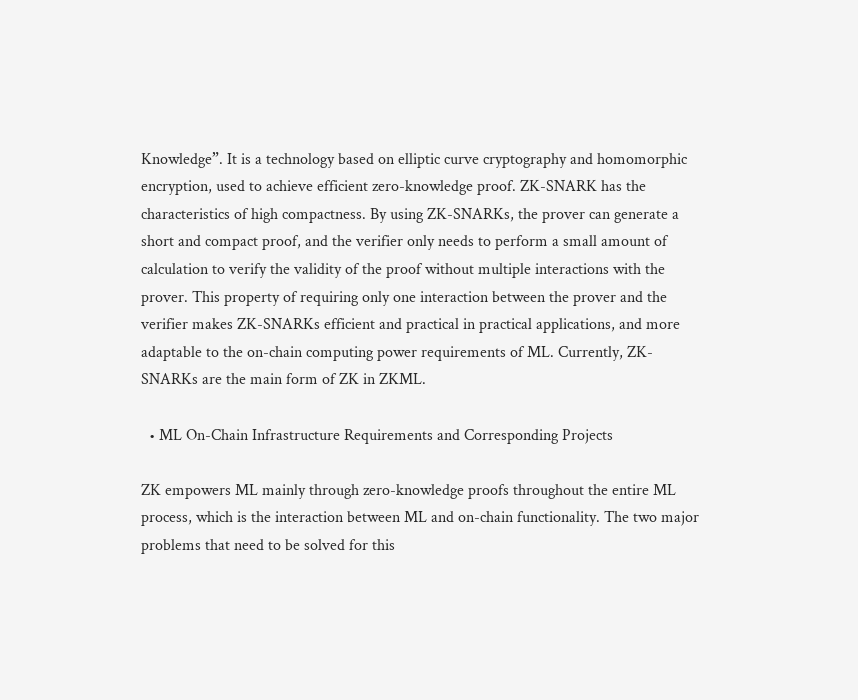Knowledge”. It is a technology based on elliptic curve cryptography and homomorphic encryption, used to achieve efficient zero-knowledge proof. ZK-SNARK has the characteristics of high compactness. By using ZK-SNARKs, the prover can generate a short and compact proof, and the verifier only needs to perform a small amount of calculation to verify the validity of the proof without multiple interactions with the prover. This property of requiring only one interaction between the prover and the verifier makes ZK-SNARKs efficient and practical in practical applications, and more adaptable to the on-chain computing power requirements of ML. Currently, ZK-SNARKs are the main form of ZK in ZKML.

  • ML On-Chain Infrastructure Requirements and Corresponding Projects

ZK empowers ML mainly through zero-knowledge proofs throughout the entire ML process, which is the interaction between ML and on-chain functionality. The two major problems that need to be solved for this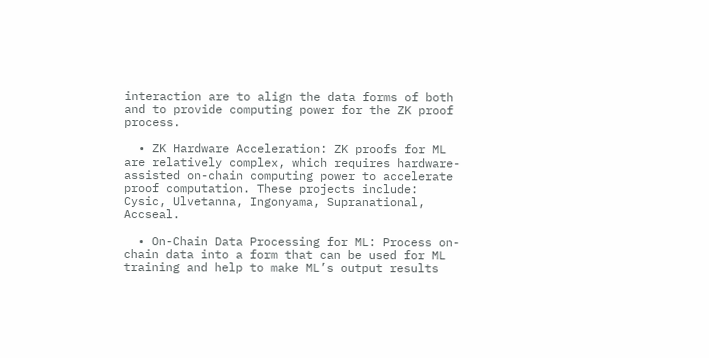interaction are to align the data forms of both and to provide computing power for the ZK proof process.

  • ZK Hardware Acceleration: ZK proofs for ML are relatively complex, which requires hardware-assisted on-chain computing power to accelerate proof computation. These projects include: Cysic, Ulvetanna, Ingonyama, Supranational, Accseal.

  • On-Chain Data Processing for ML: Process on-chain data into a form that can be used for ML training and help to make ML’s output results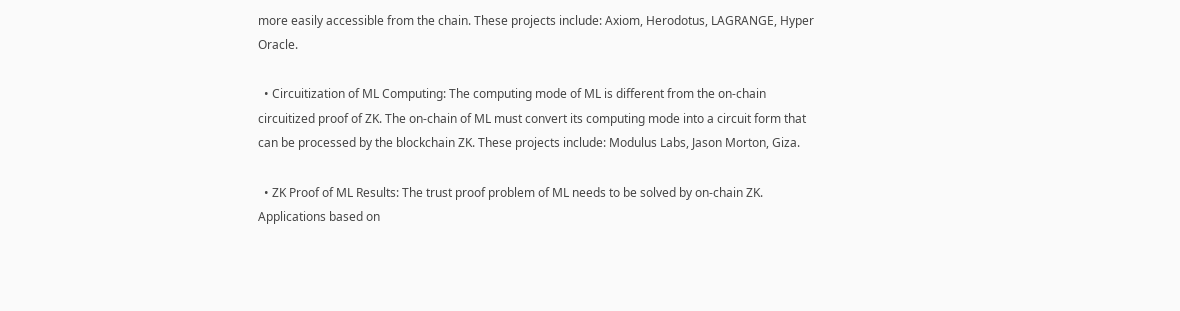more easily accessible from the chain. These projects include: Axiom, Herodotus, LAGRANGE, Hyper Oracle.

  • Circuitization of ML Computing: The computing mode of ML is different from the on-chain circuitized proof of ZK. The on-chain of ML must convert its computing mode into a circuit form that can be processed by the blockchain ZK. These projects include: Modulus Labs, Jason Morton, Giza.

  • ZK Proof of ML Results: The trust proof problem of ML needs to be solved by on-chain ZK. Applications based on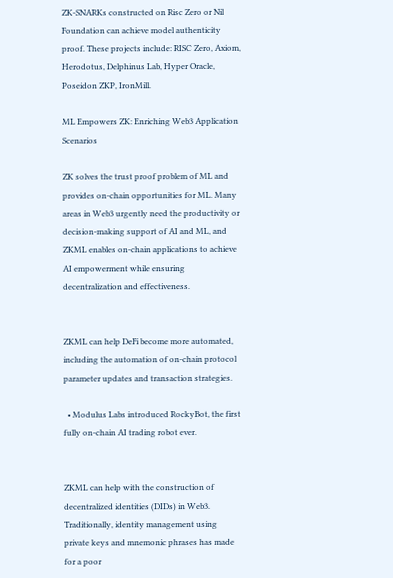ZK-SNARKs constructed on Risc Zero or Nil Foundation can achieve model authenticity proof. These projects include: RISC Zero, Axiom, Herodotus, Delphinus Lab, Hyper Oracle, Poseidon ZKP, IronMill.

ML Empowers ZK: Enriching Web3 Application Scenarios

ZK solves the trust proof problem of ML and provides on-chain opportunities for ML. Many areas in Web3 urgently need the productivity or decision-making support of AI and ML, and ZKML enables on-chain applications to achieve AI empowerment while ensuring decentralization and effectiveness.


ZKML can help DeFi become more automated, including the automation of on-chain protocol parameter updates and transaction strategies.

  • Modulus Labs introduced RockyBot, the first fully on-chain AI trading robot ever.


ZKML can help with the construction of decentralized identities (DIDs) in Web3. Traditionally, identity management using private keys and mnemonic phrases has made for a poor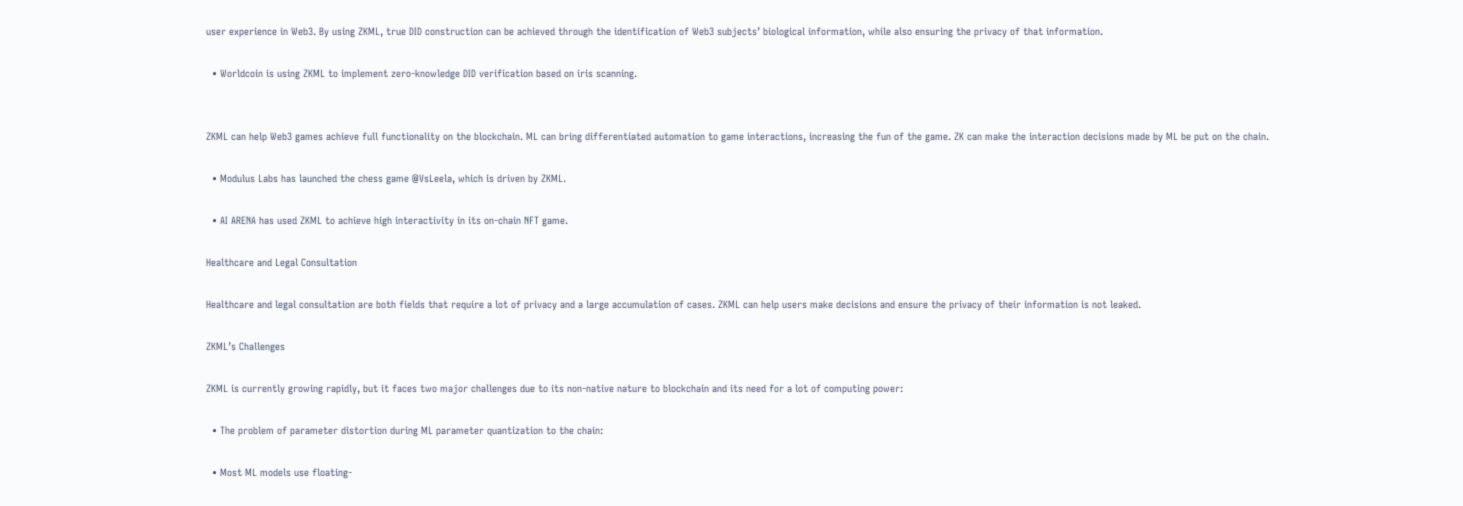user experience in Web3. By using ZKML, true DID construction can be achieved through the identification of Web3 subjects’ biological information, while also ensuring the privacy of that information.

  • Worldcoin is using ZKML to implement zero-knowledge DID verification based on iris scanning.


ZKML can help Web3 games achieve full functionality on the blockchain. ML can bring differentiated automation to game interactions, increasing the fun of the game. ZK can make the interaction decisions made by ML be put on the chain.

  • Modulus Labs has launched the chess game @VsLeela, which is driven by ZKML.

  • AI ARENA has used ZKML to achieve high interactivity in its on-chain NFT game.

Healthcare and Legal Consultation

Healthcare and legal consultation are both fields that require a lot of privacy and a large accumulation of cases. ZKML can help users make decisions and ensure the privacy of their information is not leaked.

ZKML’s Challenges

ZKML is currently growing rapidly, but it faces two major challenges due to its non-native nature to blockchain and its need for a lot of computing power:

  • The problem of parameter distortion during ML parameter quantization to the chain:

  • Most ML models use floating-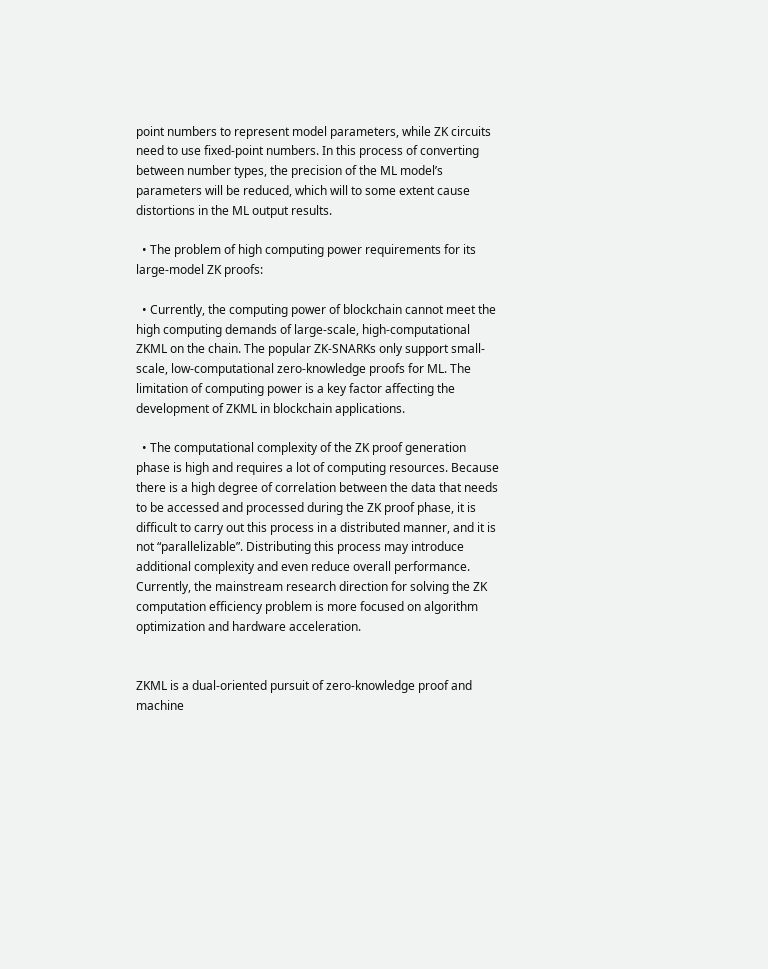point numbers to represent model parameters, while ZK circuits need to use fixed-point numbers. In this process of converting between number types, the precision of the ML model’s parameters will be reduced, which will to some extent cause distortions in the ML output results.

  • The problem of high computing power requirements for its large-model ZK proofs:

  • Currently, the computing power of blockchain cannot meet the high computing demands of large-scale, high-computational ZKML on the chain. The popular ZK-SNARKs only support small-scale, low-computational zero-knowledge proofs for ML. The limitation of computing power is a key factor affecting the development of ZKML in blockchain applications.

  • The computational complexity of the ZK proof generation phase is high and requires a lot of computing resources. Because there is a high degree of correlation between the data that needs to be accessed and processed during the ZK proof phase, it is difficult to carry out this process in a distributed manner, and it is not “parallelizable”. Distributing this process may introduce additional complexity and even reduce overall performance. Currently, the mainstream research direction for solving the ZK computation efficiency problem is more focused on algorithm optimization and hardware acceleration.


ZKML is a dual-oriented pursuit of zero-knowledge proof and machine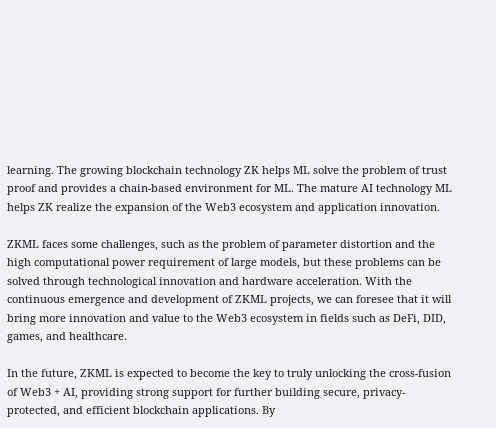learning. The growing blockchain technology ZK helps ML solve the problem of trust proof and provides a chain-based environment for ML. The mature AI technology ML helps ZK realize the expansion of the Web3 ecosystem and application innovation.

ZKML faces some challenges, such as the problem of parameter distortion and the high computational power requirement of large models, but these problems can be solved through technological innovation and hardware acceleration. With the continuous emergence and development of ZKML projects, we can foresee that it will bring more innovation and value to the Web3 ecosystem in fields such as DeFi, DID, games, and healthcare.

In the future, ZKML is expected to become the key to truly unlocking the cross-fusion of Web3 + AI, providing strong support for further building secure, privacy-protected, and efficient blockchain applications. By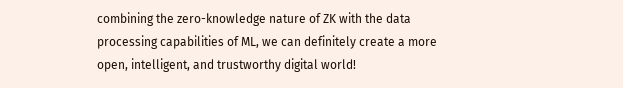combining the zero-knowledge nature of ZK with the data processing capabilities of ML, we can definitely create a more open, intelligent, and trustworthy digital world!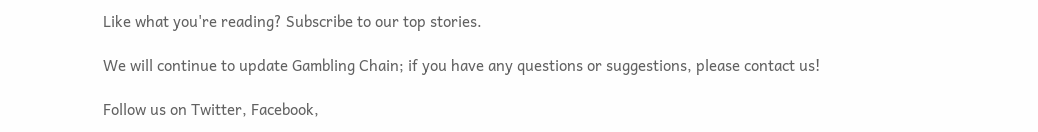Like what you're reading? Subscribe to our top stories.

We will continue to update Gambling Chain; if you have any questions or suggestions, please contact us!

Follow us on Twitter, Facebook,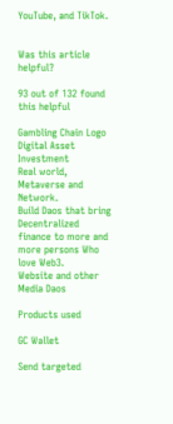YouTube, and TikTok.


Was this article helpful?

93 out of 132 found this helpful

Gambling Chain Logo
Digital Asset Investment
Real world, Metaverse and Network.
Build Daos that bring Decentralized finance to more and more persons Who love Web3.
Website and other Media Daos

Products used

GC Wallet

Send targeted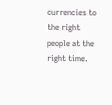currencies to the right people at the right time.